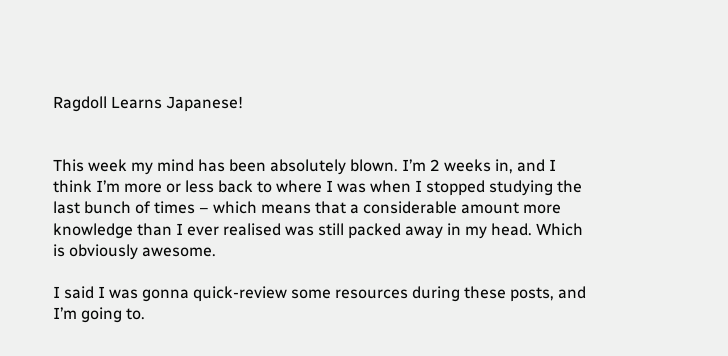Ragdoll Learns Japanese!


This week my mind has been absolutely blown. I’m 2 weeks in, and I think I’m more or less back to where I was when I stopped studying the last bunch of times – which means that a considerable amount more knowledge than I ever realised was still packed away in my head. Which is obviously awesome.

I said I was gonna quick-review some resources during these posts, and I’m going to.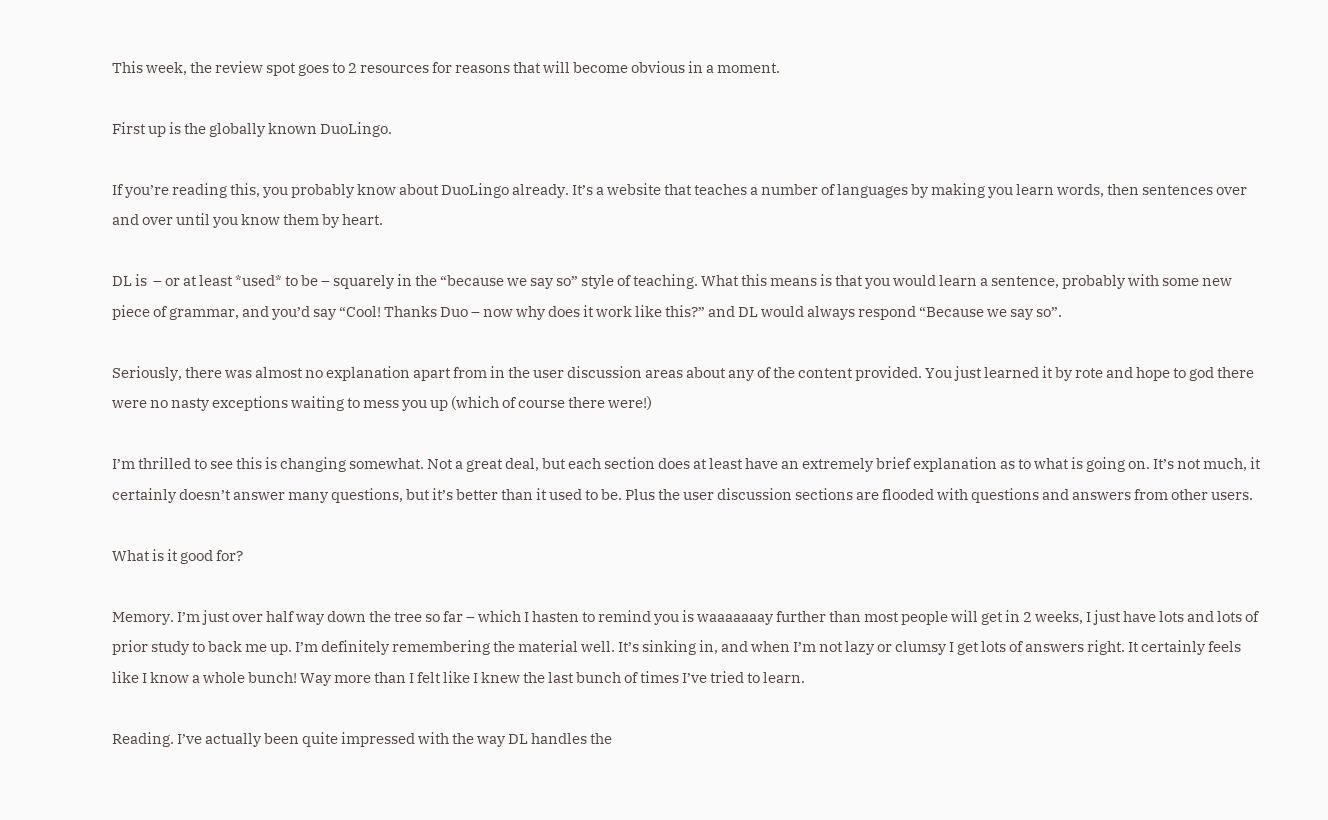This week, the review spot goes to 2 resources for reasons that will become obvious in a moment.

First up is the globally known DuoLingo.

If you’re reading this, you probably know about DuoLingo already. It’s a website that teaches a number of languages by making you learn words, then sentences over and over until you know them by heart.

DL is  – or at least *used* to be – squarely in the “because we say so” style of teaching. What this means is that you would learn a sentence, probably with some new piece of grammar, and you’d say “Cool! Thanks Duo – now why does it work like this?” and DL would always respond “Because we say so”.

Seriously, there was almost no explanation apart from in the user discussion areas about any of the content provided. You just learned it by rote and hope to god there were no nasty exceptions waiting to mess you up (which of course there were!)

I’m thrilled to see this is changing somewhat. Not a great deal, but each section does at least have an extremely brief explanation as to what is going on. It’s not much, it certainly doesn’t answer many questions, but it’s better than it used to be. Plus the user discussion sections are flooded with questions and answers from other users.

What is it good for?

Memory. I’m just over half way down the tree so far – which I hasten to remind you is waaaaaaay further than most people will get in 2 weeks, I just have lots and lots of prior study to back me up. I’m definitely remembering the material well. It’s sinking in, and when I’m not lazy or clumsy I get lots of answers right. It certainly feels like I know a whole bunch! Way more than I felt like I knew the last bunch of times I’ve tried to learn.

Reading. I’ve actually been quite impressed with the way DL handles the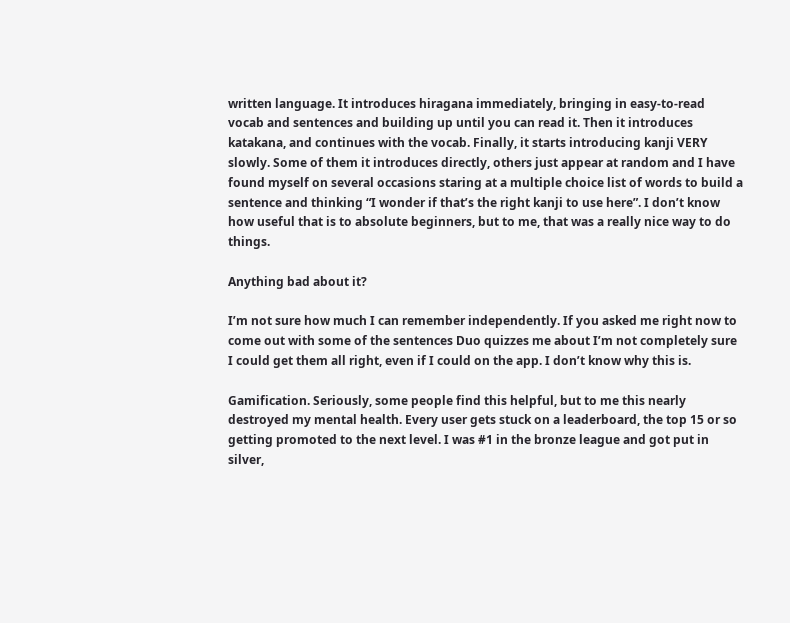written language. It introduces hiragana immediately, bringing in easy-to-read vocab and sentences and building up until you can read it. Then it introduces katakana, and continues with the vocab. Finally, it starts introducing kanji VERY slowly. Some of them it introduces directly, others just appear at random and I have found myself on several occasions staring at a multiple choice list of words to build a sentence and thinking “I wonder if that’s the right kanji to use here”. I don’t know how useful that is to absolute beginners, but to me, that was a really nice way to do things.

Anything bad about it?

I’m not sure how much I can remember independently. If you asked me right now to come out with some of the sentences Duo quizzes me about I’m not completely sure I could get them all right, even if I could on the app. I don’t know why this is.

Gamification. Seriously, some people find this helpful, but to me this nearly destroyed my mental health. Every user gets stuck on a leaderboard, the top 15 or so getting promoted to the next level. I was #1 in the bronze league and got put in silver,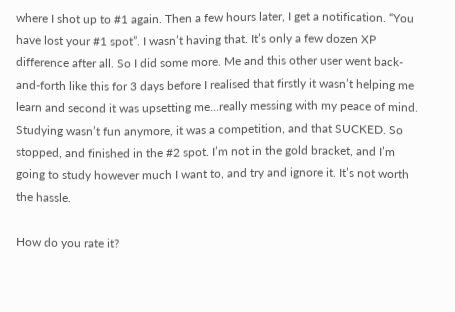where I shot up to #1 again. Then a few hours later, I get a notification. “You have lost your #1 spot”. I wasn’t having that. It’s only a few dozen XP difference after all. So I did some more. Me and this other user went back-and-forth like this for 3 days before I realised that firstly it wasn’t helping me learn and second it was upsetting me…really messing with my peace of mind. Studying wasn’t fun anymore, it was a competition, and that SUCKED. So stopped, and finished in the #2 spot. I’m not in the gold bracket, and I’m going to study however much I want to, and try and ignore it. It’s not worth the hassle.

How do you rate it?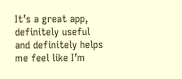It’s a great app, definitely useful and definitely helps me feel like I’m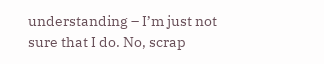understanding – I’m just not sure that I do. No, scrap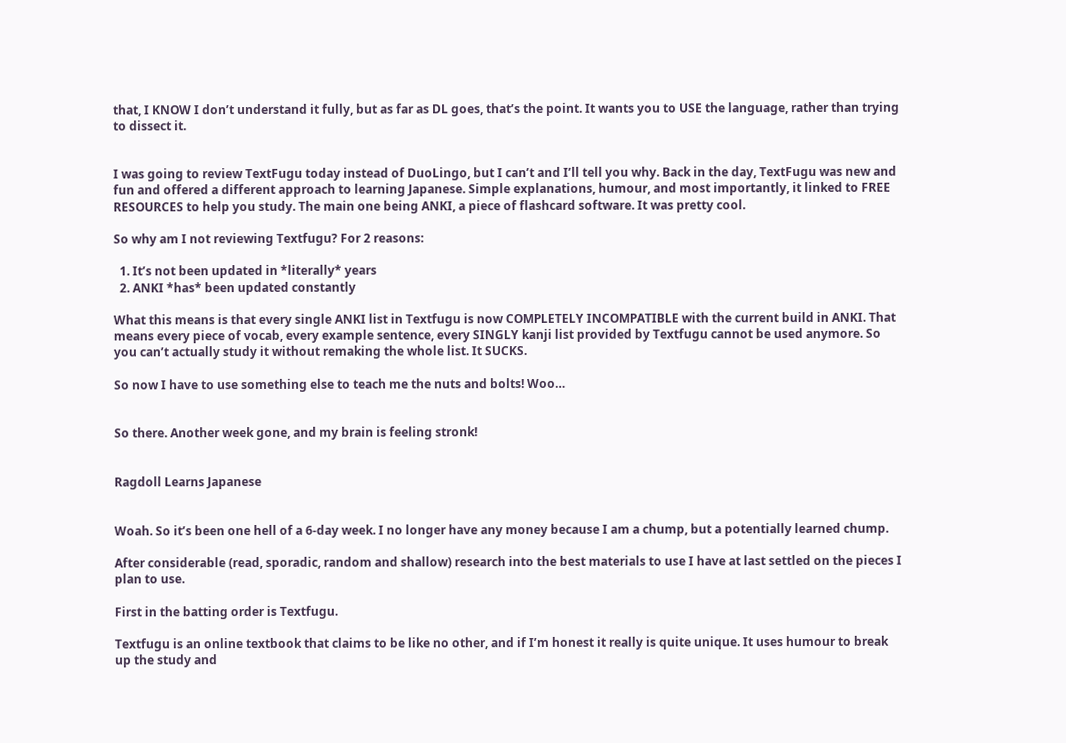that, I KNOW I don’t understand it fully, but as far as DL goes, that’s the point. It wants you to USE the language, rather than trying to dissect it.


I was going to review TextFugu today instead of DuoLingo, but I can’t and I’ll tell you why. Back in the day, TextFugu was new and fun and offered a different approach to learning Japanese. Simple explanations, humour, and most importantly, it linked to FREE RESOURCES to help you study. The main one being ANKI, a piece of flashcard software. It was pretty cool.

So why am I not reviewing Textfugu? For 2 reasons:

  1. It’s not been updated in *literally* years
  2. ANKI *has* been updated constantly

What this means is that every single ANKI list in Textfugu is now COMPLETELY INCOMPATIBLE with the current build in ANKI. That means every piece of vocab, every example sentence, every SINGLY kanji list provided by Textfugu cannot be used anymore. So you can’t actually study it without remaking the whole list. It SUCKS.

So now I have to use something else to teach me the nuts and bolts! Woo…


So there. Another week gone, and my brain is feeling stronk!


Ragdoll Learns Japanese


Woah. So it’s been one hell of a 6-day week. I no longer have any money because I am a chump, but a potentially learned chump.

After considerable (read, sporadic, random and shallow) research into the best materials to use I have at last settled on the pieces I plan to use.

First in the batting order is Textfugu.

Textfugu is an online textbook that claims to be like no other, and if I’m honest it really is quite unique. It uses humour to break up the study and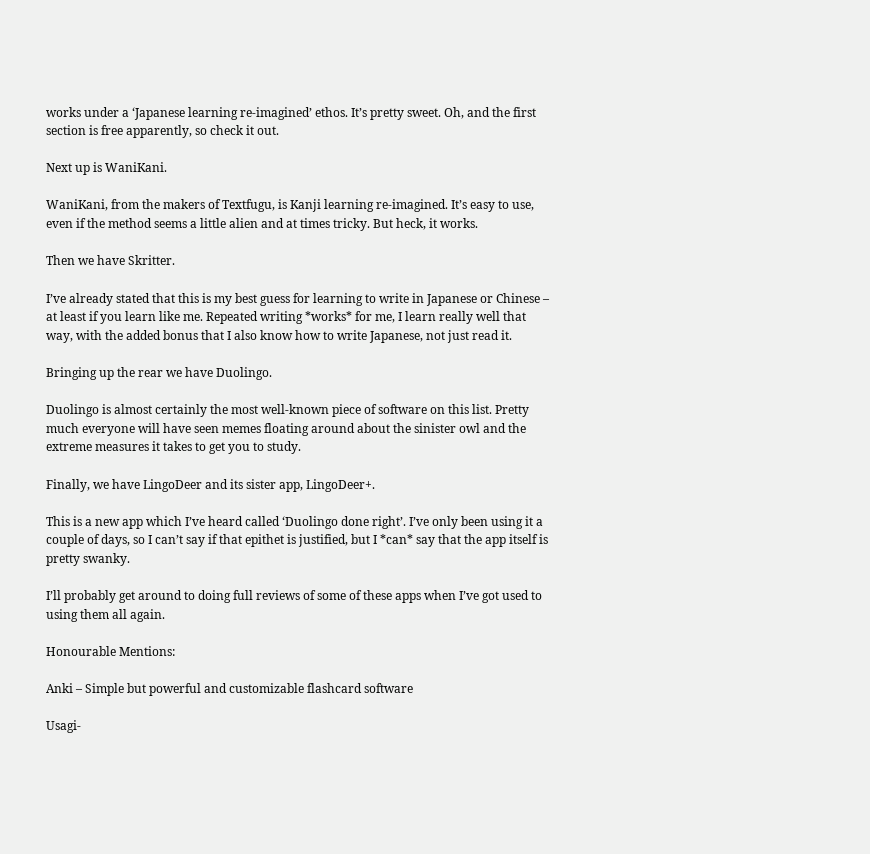works under a ‘Japanese learning re-imagined’ ethos. It’s pretty sweet. Oh, and the first section is free apparently, so check it out.

Next up is WaniKani.

WaniKani, from the makers of Textfugu, is Kanji learning re-imagined. It’s easy to use, even if the method seems a little alien and at times tricky. But heck, it works.

Then we have Skritter.

I’ve already stated that this is my best guess for learning to write in Japanese or Chinese – at least if you learn like me. Repeated writing *works* for me, I learn really well that way, with the added bonus that I also know how to write Japanese, not just read it.

Bringing up the rear we have Duolingo.

Duolingo is almost certainly the most well-known piece of software on this list. Pretty much everyone will have seen memes floating around about the sinister owl and the extreme measures it takes to get you to study.

Finally, we have LingoDeer and its sister app, LingoDeer+.

This is a new app which I’ve heard called ‘Duolingo done right’. I’ve only been using it a couple of days, so I can’t say if that epithet is justified, but I *can* say that the app itself is pretty swanky.

I’ll probably get around to doing full reviews of some of these apps when I’ve got used to using them all again.

Honourable Mentions:

Anki – Simple but powerful and customizable flashcard software

Usagi-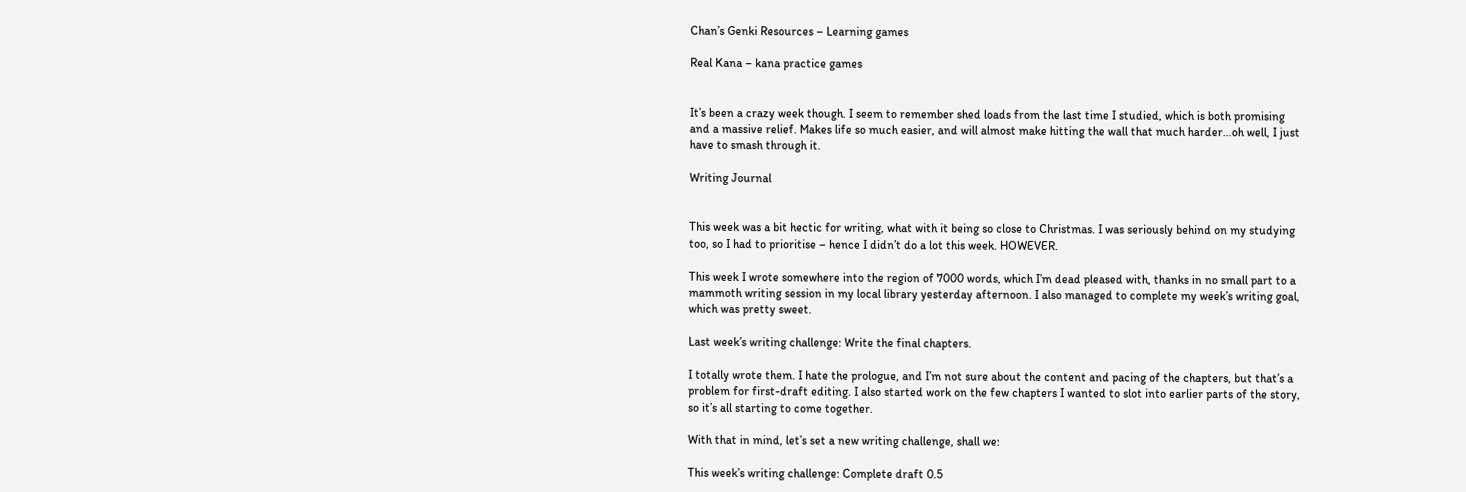Chan’s Genki Resources – Learning games

Real Kana – kana practice games


It’s been a crazy week though. I seem to remember shed loads from the last time I studied, which is both promising and a massive relief. Makes life so much easier, and will almost make hitting the wall that much harder…oh well, I just have to smash through it.

Writing Journal


This week was a bit hectic for writing, what with it being so close to Christmas. I was seriously behind on my studying too, so I had to prioritise – hence I didn’t do a lot this week. HOWEVER.

This week I wrote somewhere into the region of 7000 words, which I’m dead pleased with, thanks in no small part to a mammoth writing session in my local library yesterday afternoon. I also managed to complete my week’s writing goal, which was pretty sweet.

Last week’s writing challenge: Write the final chapters.

I totally wrote them. I hate the prologue, and I’m not sure about the content and pacing of the chapters, but that’s a problem for first-draft editing. I also started work on the few chapters I wanted to slot into earlier parts of the story, so it’s all starting to come together.

With that in mind, let’s set a new writing challenge, shall we:

This week’s writing challenge: Complete draft 0.5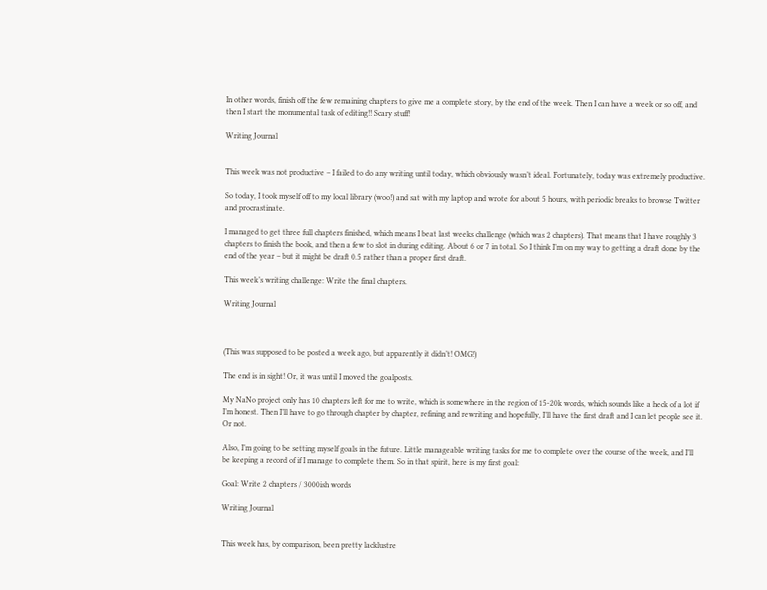In other words, finish off the few remaining chapters to give me a complete story, by the end of the week. Then I can have a week or so off, and then I start the monumental task of editing!! Scary stuff!

Writing Journal


This week was not productive – I failed to do any writing until today, which obviously wasn’t ideal. Fortunately, today was extremely productive.

So today, I took myself off to my local library (woo!) and sat with my laptop and wrote for about 5 hours, with periodic breaks to browse Twitter and procrastinate.

I managed to get three full chapters finished, which means I beat last weeks challenge (which was 2 chapters). That means that I have roughly 3 chapters to finish the book, and then a few to slot in during editing. About 6 or 7 in total. So I think I’m on my way to getting a draft done by the end of the year – but it might be draft 0.5 rather than a proper first draft.

This week’s writing challenge: Write the final chapters.

Writing Journal



(This was supposed to be posted a week ago, but apparently it didn’t! OMG!)

The end is in sight! Or, it was until I moved the goalposts.

My NaNo project only has 10 chapters left for me to write, which is somewhere in the region of 15-20k words, which sounds like a heck of a lot if I’m honest. Then I’ll have to go through chapter by chapter, refining and rewriting and hopefully, I’ll have the first draft and I can let people see it. Or not.

Also, I’m going to be setting myself goals in the future. Little manageable writing tasks for me to complete over the course of the week, and I’ll be keeping a record of if I manage to complete them. So in that spirit, here is my first goal:

Goal: Write 2 chapters / 3000ish words

Writing Journal


This week has, by comparison, been pretty lacklustre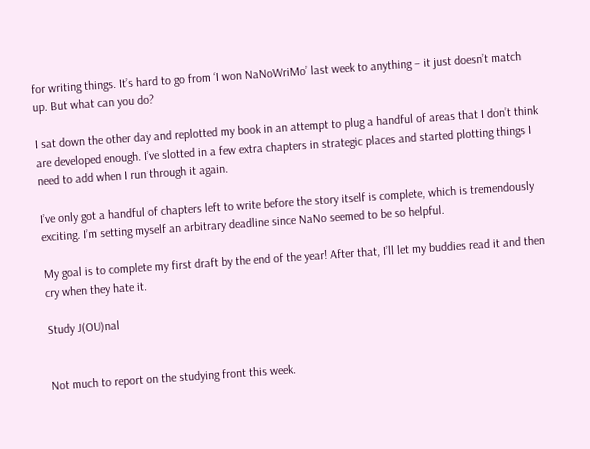for writing things. It’s hard to go from ‘I won NaNoWriMo’ last week to anything – it just doesn’t match up. But what can you do?

I sat down the other day and replotted my book in an attempt to plug a handful of areas that I don’t think are developed enough. I’ve slotted in a few extra chapters in strategic places and started plotting things I need to add when I run through it again.

I’ve only got a handful of chapters left to write before the story itself is complete, which is tremendously exciting. I’m setting myself an arbitrary deadline since NaNo seemed to be so helpful.

My goal is to complete my first draft by the end of the year! After that, I’ll let my buddies read it and then cry when they hate it.

Study J(OU)nal


Not much to report on the studying front this week.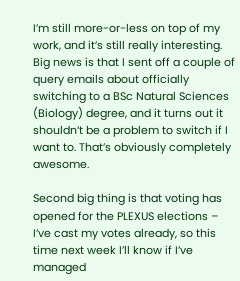I’m still more-or-less on top of my work, and it’s still really interesting. Big news is that I sent off a couple of query emails about officially switching to a BSc Natural Sciences (Biology) degree, and it turns out it shouldn’t be a problem to switch if I want to. That’s obviously completely awesome.

Second big thing is that voting has opened for the PLEXUS elections – I’ve cast my votes already, so this time next week I’ll know if I’ve managed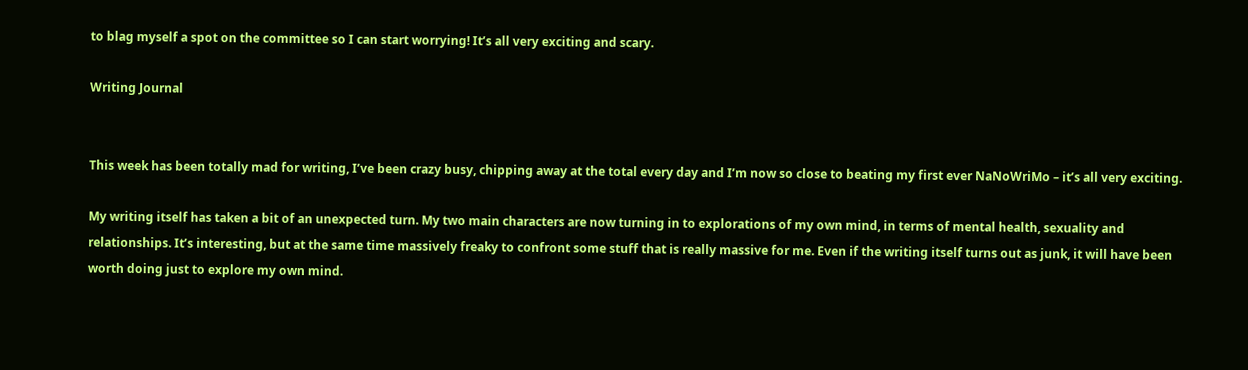to blag myself a spot on the committee so I can start worrying! It’s all very exciting and scary.

Writing Journal


This week has been totally mad for writing, I’ve been crazy busy, chipping away at the total every day and I’m now so close to beating my first ever NaNoWriMo – it’s all very exciting.

My writing itself has taken a bit of an unexpected turn. My two main characters are now turning in to explorations of my own mind, in terms of mental health, sexuality and relationships. It’s interesting, but at the same time massively freaky to confront some stuff that is really massive for me. Even if the writing itself turns out as junk, it will have been worth doing just to explore my own mind.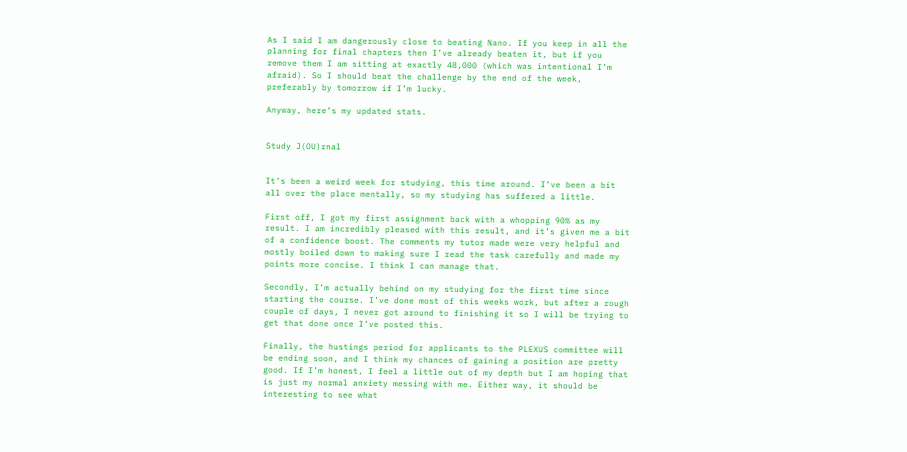As I said I am dangerously close to beating Nano. If you keep in all the planning for final chapters then I’ve already beaten it, but if you remove them I am sitting at exactly 48,000 (which was intentional I’m afraid). So I should beat the challenge by the end of the week, preferably by tomorrow if I’m lucky.

Anyway, here’s my updated stats.


Study J(OU)rnal


It’s been a weird week for studying, this time around. I’ve been a bit all over the place mentally, so my studying has suffered a little.

First off, I got my first assignment back with a whopping 90% as my result. I am incredibly pleased with this result, and it’s given me a bit of a confidence boost. The comments my tutor made were very helpful and mostly boiled down to making sure I read the task carefully and made my points more concise. I think I can manage that.

Secondly, I’m actually behind on my studying for the first time since starting the course. I’ve done most of this weeks work, but after a rough couple of days, I never got around to finishing it so I will be trying to get that done once I’ve posted this.

Finally, the hustings period for applicants to the PLEXUS committee will be ending soon, and I think my chances of gaining a position are pretty good. If I’m honest, I feel a little out of my depth but I am hoping that is just my normal anxiety messing with me. Either way, it should be interesting to see what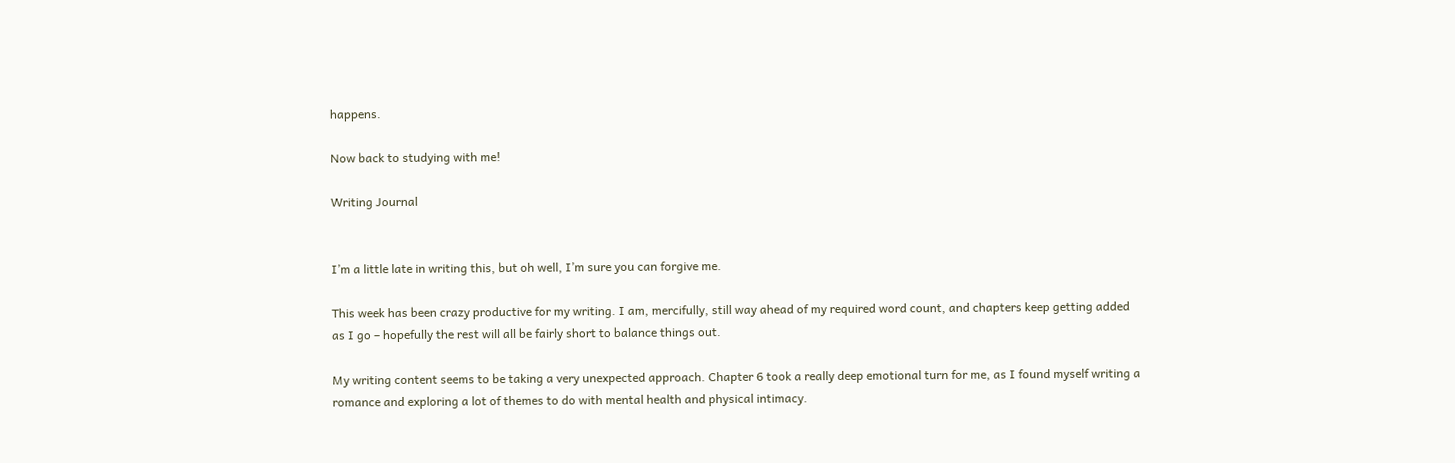happens.

Now back to studying with me!

Writing Journal


I’m a little late in writing this, but oh well, I’m sure you can forgive me.

This week has been crazy productive for my writing. I am, mercifully, still way ahead of my required word count, and chapters keep getting added as I go – hopefully the rest will all be fairly short to balance things out.

My writing content seems to be taking a very unexpected approach. Chapter 6 took a really deep emotional turn for me, as I found myself writing a romance and exploring a lot of themes to do with mental health and physical intimacy.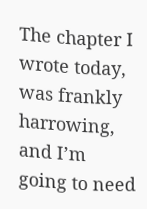The chapter I wrote today, was frankly harrowing, and I’m going to need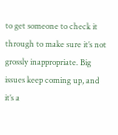to get someone to check it through to make sure it’s not grossly inappropriate. Big issues keep coming up, and it’s a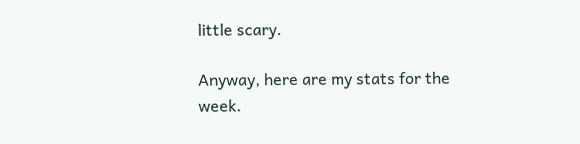little scary.

Anyway, here are my stats for the week.